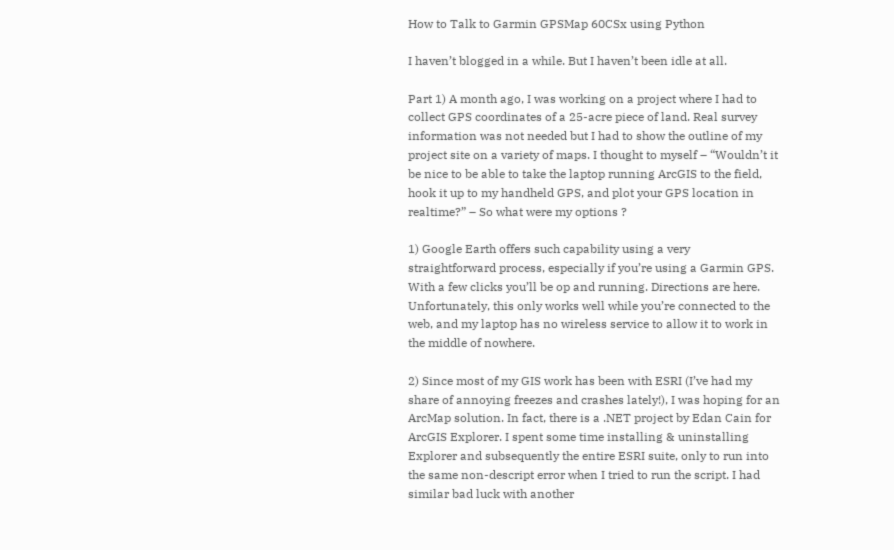How to Talk to Garmin GPSMap 60CSx using Python

I haven’t blogged in a while. But I haven’t been idle at all.

Part 1) A month ago, I was working on a project where I had to collect GPS coordinates of a 25-acre piece of land. Real survey information was not needed but I had to show the outline of my project site on a variety of maps. I thought to myself – “Wouldn’t it be nice to be able to take the laptop running ArcGIS to the field, hook it up to my handheld GPS, and plot your GPS location in realtime?” – So what were my options ?

1) Google Earth offers such capability using a very straightforward process, especially if you’re using a Garmin GPS. With a few clicks you’ll be op and running. Directions are here. Unfortunately, this only works well while you’re connected to the web, and my laptop has no wireless service to allow it to work in the middle of nowhere.

2) Since most of my GIS work has been with ESRI (I’ve had my share of annoying freezes and crashes lately!), I was hoping for an ArcMap solution. In fact, there is a .NET project by Edan Cain for ArcGIS Explorer. I spent some time installing & uninstalling Explorer and subsequently the entire ESRI suite, only to run into the same non-descript error when I tried to run the script. I had similar bad luck with another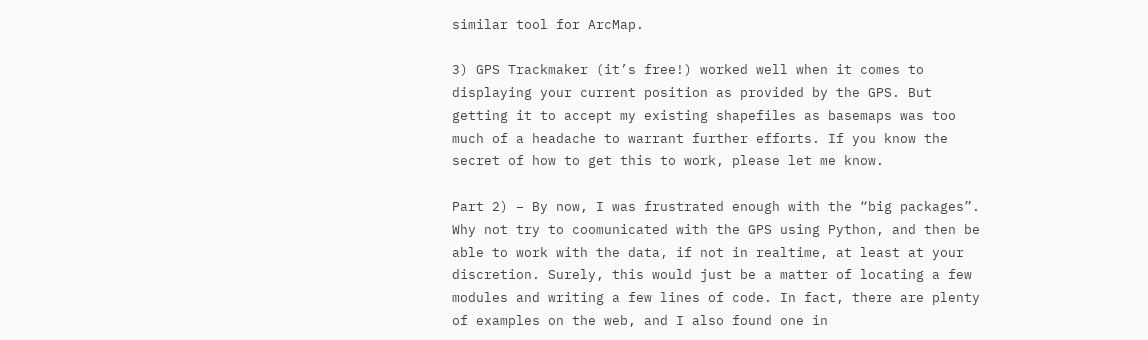similar tool for ArcMap.

3) GPS Trackmaker (it’s free!) worked well when it comes to displaying your current position as provided by the GPS. But getting it to accept my existing shapefiles as basemaps was too much of a headache to warrant further efforts. If you know the secret of how to get this to work, please let me know.

Part 2) – By now, I was frustrated enough with the “big packages”. Why not try to coomunicated with the GPS using Python, and then be able to work with the data, if not in realtime, at least at your discretion. Surely, this would just be a matter of locating a few modules and writing a few lines of code. In fact, there are plenty of examples on the web, and I also found one in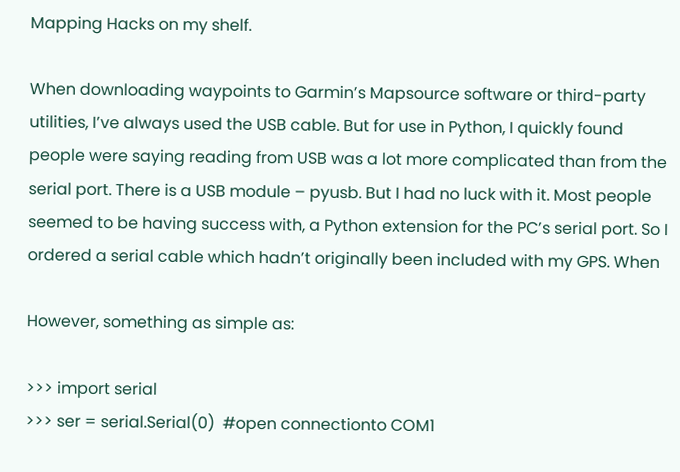Mapping Hacks on my shelf.

When downloading waypoints to Garmin’s Mapsource software or third-party utilities, I’ve always used the USB cable. But for use in Python, I quickly found people were saying reading from USB was a lot more complicated than from the serial port. There is a USB module – pyusb. But I had no luck with it. Most people seemed to be having success with, a Python extension for the PC’s serial port. So I ordered a serial cable which hadn’t originally been included with my GPS. When

However, something as simple as:

>>> import serial
>>> ser = serial.Serial(0)  #open connectionto COM1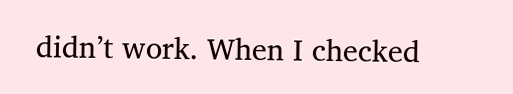didn’t work. When I checked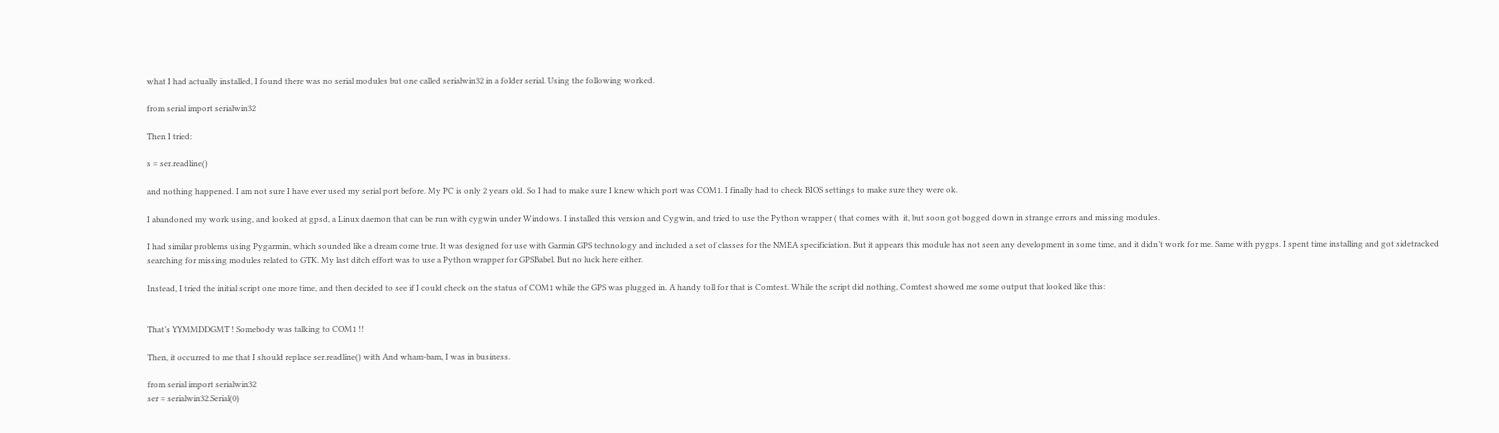what I had actually installed, I found there was no serial modules but one called serialwin32 in a folder serial. Using the following worked.

from serial import serialwin32

Then I tried:

s = ser.readline()

and nothing happened. I am not sure I have ever used my serial port before. My PC is only 2 years old. So I had to make sure I knew which port was COM1. I finally had to check BIOS settings to make sure they were ok.

I abandoned my work using, and looked at gpsd, a Linux daemon that can be run with cygwin under Windows. I installed this version and Cygwin, and tried to use the Python wrapper ( that comes with  it, but soon got bogged down in strange errors and missing modules.

I had similar problems using Pygarmin, which sounded like a dream come true. It was designed for use with Garmin GPS technology and included a set of classes for the NMEA specificiation. But it appears this module has not seen any development in some time, and it didn’t work for me. Same with pygps. I spent time installing and got sidetracked searching for missing modules related to GTK. My last ditch effort was to use a Python wrapper for GPSBabel. But no luck here either.

Instead, I tried the initial script one more time, and then decided to see if I could check on the status of COM1 while the GPS was plugged in. A handy toll for that is Comtest. While the script did nothing, Comtest showed me some output that looked like this:


That’s YYMMDDGMT ! Somebody was talking to COM1 !!

Then, it occurred to me that I should replace ser.readline() with And wham-bam, I was in business.

from serial import serialwin32
ser = serialwin32.Serial(0)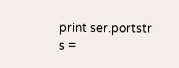print ser.portstr
s =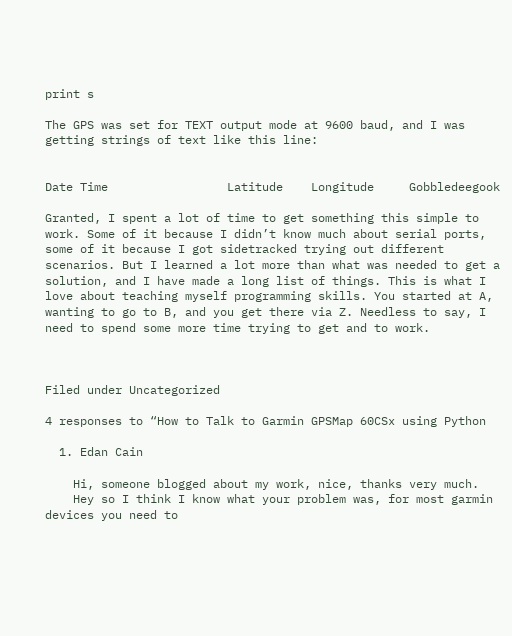print s

The GPS was set for TEXT output mode at 9600 baud, and I was getting strings of text like this line:


Date Time                 Latitude    Longitude     Gobbledeegook

Granted, I spent a lot of time to get something this simple to work. Some of it because I didn’t know much about serial ports, some of it because I got sidetracked trying out different scenarios. But I learned a lot more than what was needed to get a solution, and I have made a long list of things. This is what I love about teaching myself programming skills. You started at A, wanting to go to B, and you get there via Z. Needless to say, I need to spend some more time trying to get and to work.



Filed under Uncategorized

4 responses to “How to Talk to Garmin GPSMap 60CSx using Python

  1. Edan Cain

    Hi, someone blogged about my work, nice, thanks very much.
    Hey so I think I know what your problem was, for most garmin devices you need to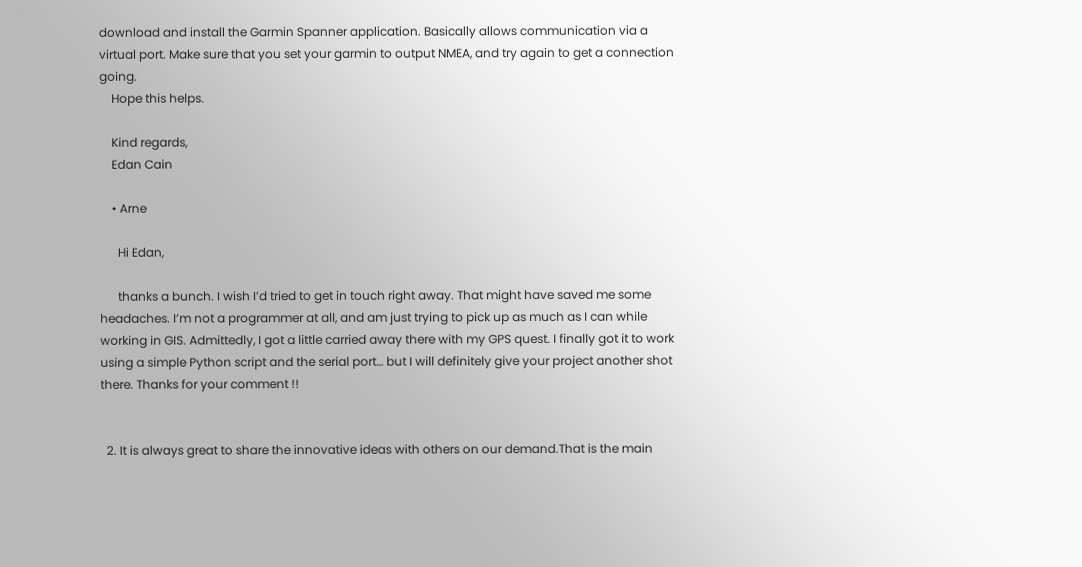download and install the Garmin Spanner application. Basically allows communication via a virtual port. Make sure that you set your garmin to output NMEA, and try again to get a connection going.
    Hope this helps.

    Kind regards,
    Edan Cain

    • Arne

      Hi Edan,

      thanks a bunch. I wish I’d tried to get in touch right away. That might have saved me some headaches. I’m not a programmer at all, and am just trying to pick up as much as I can while working in GIS. Admittedly, I got a little carried away there with my GPS quest. I finally got it to work using a simple Python script and the serial port… but I will definitely give your project another shot there. Thanks for your comment !!


  2. It is always great to share the innovative ideas with others on our demand.That is the main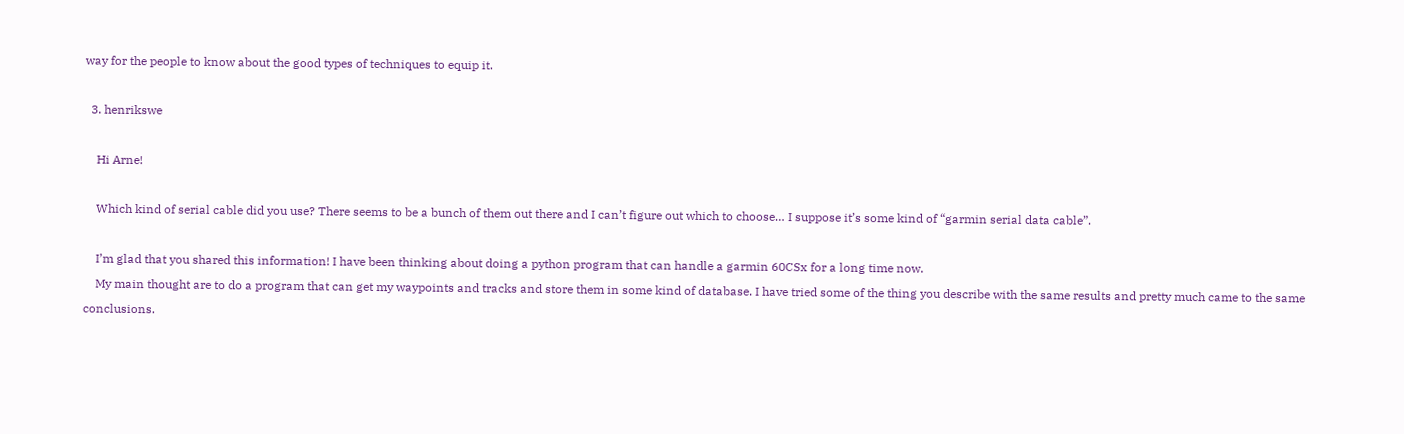way for the people to know about the good types of techniques to equip it.

  3. henrikswe

    Hi Arne!

    Which kind of serial cable did you use? There seems to be a bunch of them out there and I can’t figure out which to choose… I suppose it’s some kind of “garmin serial data cable”.

    I’m glad that you shared this information! I have been thinking about doing a python program that can handle a garmin 60CSx for a long time now.
    My main thought are to do a program that can get my waypoints and tracks and store them in some kind of database. I have tried some of the thing you describe with the same results and pretty much came to the same conclusions.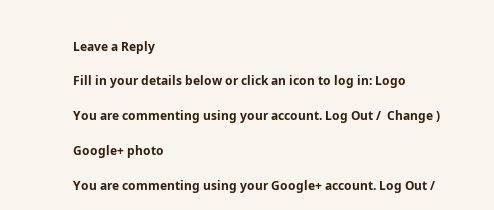Leave a Reply

Fill in your details below or click an icon to log in: Logo

You are commenting using your account. Log Out /  Change )

Google+ photo

You are commenting using your Google+ account. Log Out /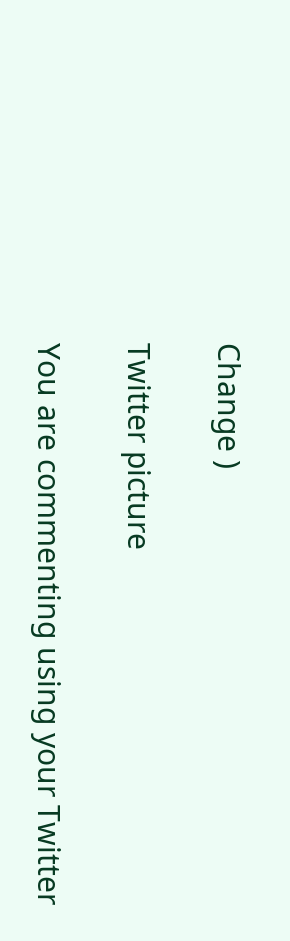Change )

Twitter picture

You are commenting using your Twitter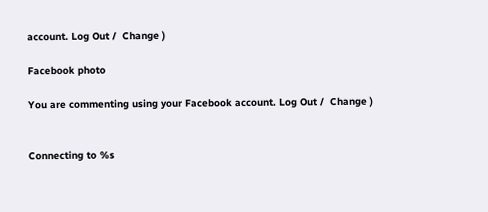account. Log Out /  Change )

Facebook photo

You are commenting using your Facebook account. Log Out /  Change )


Connecting to %s